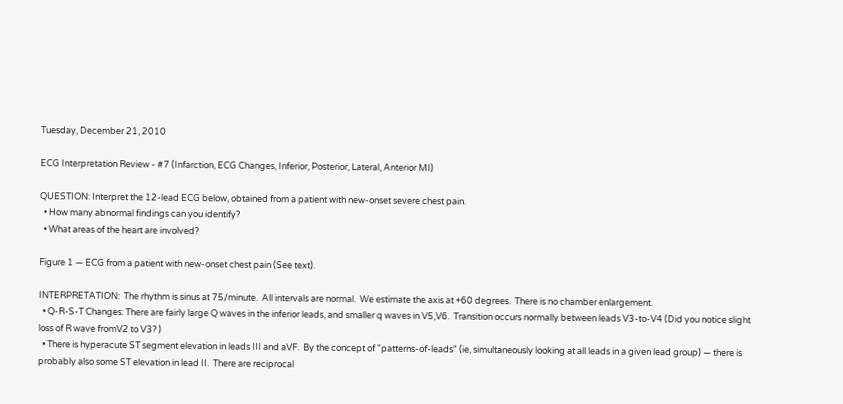Tuesday, December 21, 2010

ECG Interpretation Review - #7 (Infarction, ECG Changes, Inferior, Posterior, Lateral, Anterior MI)

QUESTION: Interpret the 12-lead ECG below, obtained from a patient with new-onset severe chest pain.
  • How many abnormal findings can you identify?
  • What areas of the heart are involved?

Figure 1 — ECG from a patient with new-onset chest pain (See text).

INTERPRETATION:  The rhythm is sinus at 75/minute.  All intervals are normal.  We estimate the axis at +60 degrees.  There is no chamber enlargement.
  • Q-R-S-T Changes: There are fairly large Q waves in the inferior leads, and smaller q waves in V5,V6.  Transition occurs normally between leads V3-to-V4 (Did you notice slight loss of R wave fromV2 to V3? )
  • There is hyperacute ST segment elevation in leads III and aVF.  By the concept of "patterns-of-leads" (ie, simultaneously looking at all leads in a given lead group) — there is probably also some ST elevation in lead II.  There are reciprocal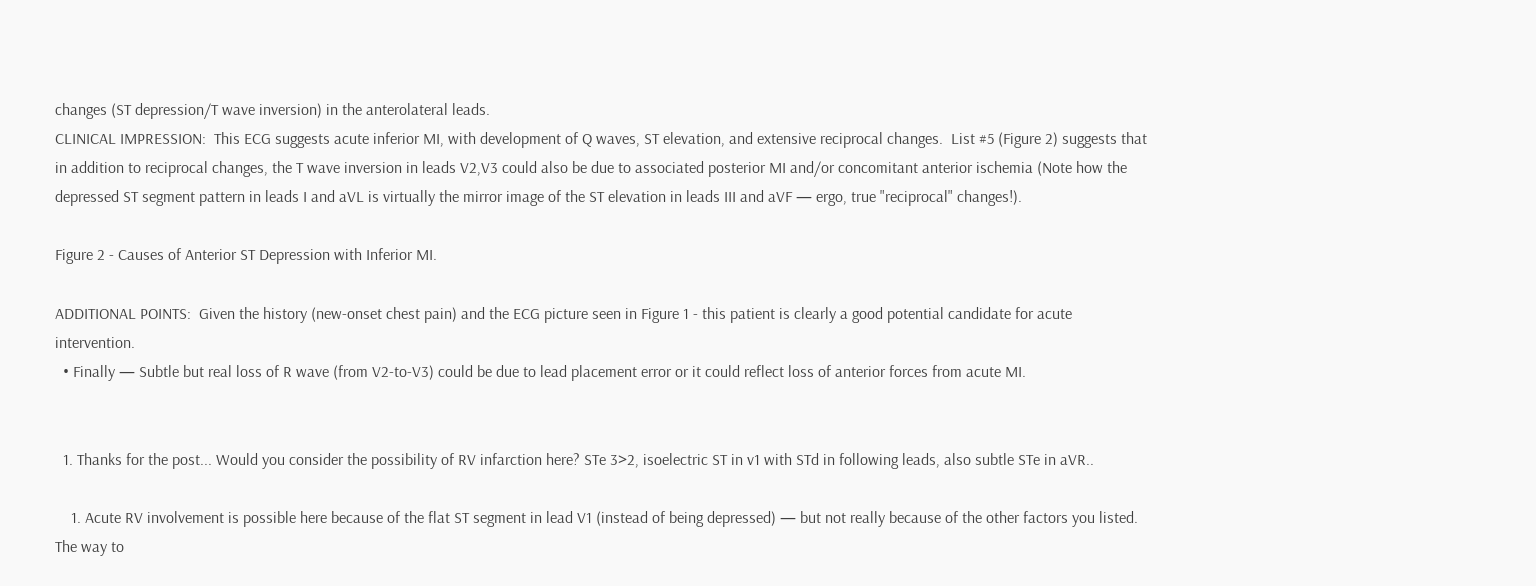changes (ST depression/T wave inversion) in the anterolateral leads.
CLINICAL IMPRESSION:  This ECG suggests acute inferior MI, with development of Q waves, ST elevation, and extensive reciprocal changes.  List #5 (Figure 2) suggests that in addition to reciprocal changes, the T wave inversion in leads V2,V3 could also be due to associated posterior MI and/or concomitant anterior ischemia (Note how the depressed ST segment pattern in leads I and aVL is virtually the mirror image of the ST elevation in leads III and aVF — ergo, true "reciprocal" changes!).

Figure 2 - Causes of Anterior ST Depression with Inferior MI.

ADDITIONAL POINTS:  Given the history (new-onset chest pain) and the ECG picture seen in Figure 1 - this patient is clearly a good potential candidate for acute intervention.
  • Finally — Subtle but real loss of R wave (from V2-to-V3) could be due to lead placement error or it could reflect loss of anterior forces from acute MI.


  1. Thanks for the post... Would you consider the possibility of RV infarction here? STe 3>2, isoelectric ST in v1 with STd in following leads, also subtle STe in aVR..

    1. Acute RV involvement is possible here because of the flat ST segment in lead V1 (instead of being depressed) — but not really because of the other factors you listed. The way to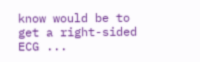know would be to get a right-sided ECG ...